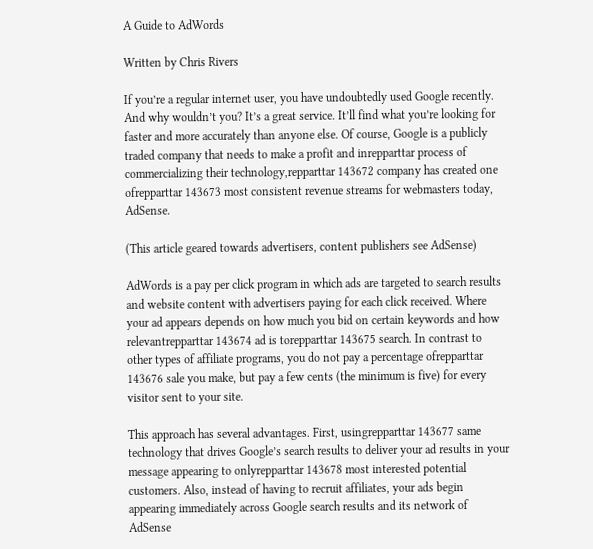A Guide to AdWords

Written by Chris Rivers

If you’re a regular internet user, you have undoubtedly used Google recently. And why wouldn’t you? It’s a great service. It’ll find what you’re looking for faster and more accurately than anyone else. Of course, Google is a publicly traded company that needs to make a profit and inrepparttar process of commercializing their technology,repparttar 143672 company has created one ofrepparttar 143673 most consistent revenue streams for webmasters today, AdSense.

(This article geared towards advertisers, content publishers see AdSense)

AdWords is a pay per click program in which ads are targeted to search results and website content with advertisers paying for each click received. Where your ad appears depends on how much you bid on certain keywords and how relevantrepparttar 143674 ad is torepparttar 143675 search. In contrast to other types of affiliate programs, you do not pay a percentage ofrepparttar 143676 sale you make, but pay a few cents (the minimum is five) for every visitor sent to your site.

This approach has several advantages. First, usingrepparttar 143677 same technology that drives Google’s search results to deliver your ad results in your message appearing to onlyrepparttar 143678 most interested potential customers. Also, instead of having to recruit affiliates, your ads begin appearing immediately across Google search results and its network of AdSense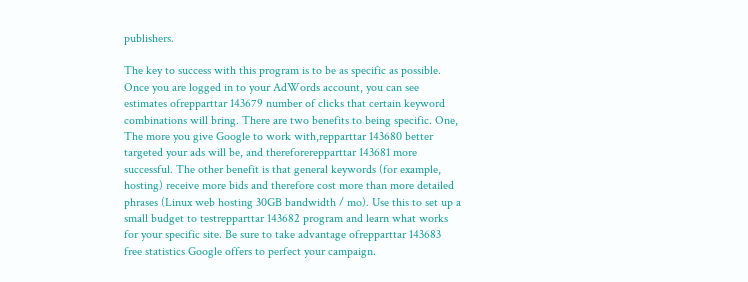publishers.

The key to success with this program is to be as specific as possible. Once you are logged in to your AdWords account, you can see estimates ofrepparttar 143679 number of clicks that certain keyword combinations will bring. There are two benefits to being specific. One, The more you give Google to work with,repparttar 143680 better targeted your ads will be, and thereforerepparttar 143681 more successful. The other benefit is that general keywords (for example, hosting) receive more bids and therefore cost more than more detailed phrases (Linux web hosting 30GB bandwidth / mo). Use this to set up a small budget to testrepparttar 143682 program and learn what works for your specific site. Be sure to take advantage ofrepparttar 143683 free statistics Google offers to perfect your campaign.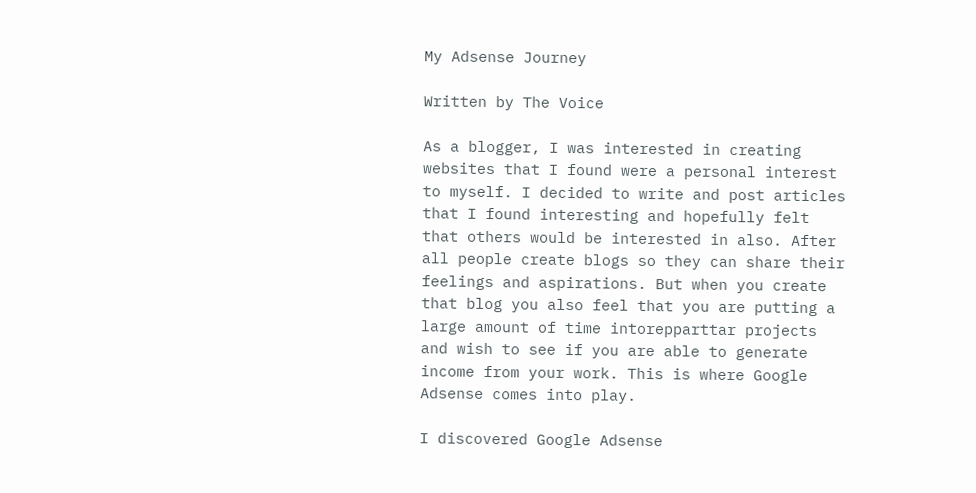My Adsense Journey

Written by The Voice

As a blogger, I was interested in creating websites that I found were a personal interest to myself. I decided to write and post articles that I found interesting and hopefully felt that others would be interested in also. After all people create blogs so they can share their feelings and aspirations. But when you create that blog you also feel that you are putting a large amount of time intorepparttar projects and wish to see if you are able to generate income from your work. This is where Google Adsense comes into play.

I discovered Google Adsense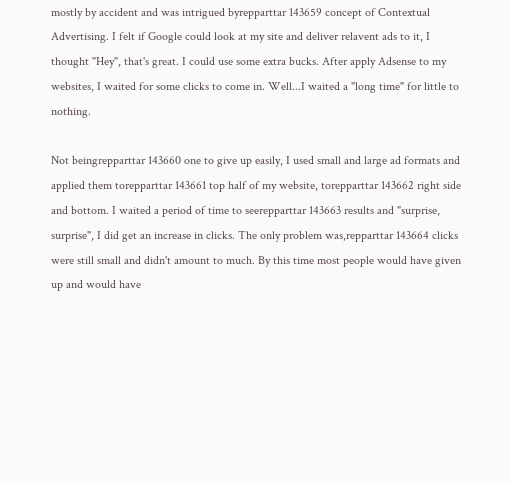mostly by accident and was intrigued byrepparttar 143659 concept of Contextual Advertising. I felt if Google could look at my site and deliver relavent ads to it, I thought "Hey", that's great. I could use some extra bucks. After apply Adsense to my websites, I waited for some clicks to come in. Well...I waited a "long time" for little to nothing.

Not beingrepparttar 143660 one to give up easily, I used small and large ad formats and applied them torepparttar 143661 top half of my website, torepparttar 143662 right side and bottom. I waited a period of time to seerepparttar 143663 results and "surprise, surprise", I did get an increase in clicks. The only problem was,repparttar 143664 clicks were still small and didn't amount to much. By this time most people would have given up and would have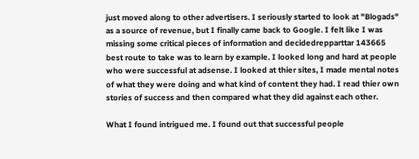just moved along to other advertisers. I seriously started to look at "Blogads" as a source of revenue, but I finally came back to Google. I felt like I was missing some critical pieces of information and decidedrepparttar 143665 best route to take was to learn by example. I looked long and hard at people who were successful at adsense. I looked at thier sites, I made mental notes of what they were doing and what kind of content they had. I read thier own stories of success and then compared what they did against each other.

What I found intrigued me. I found out that successful people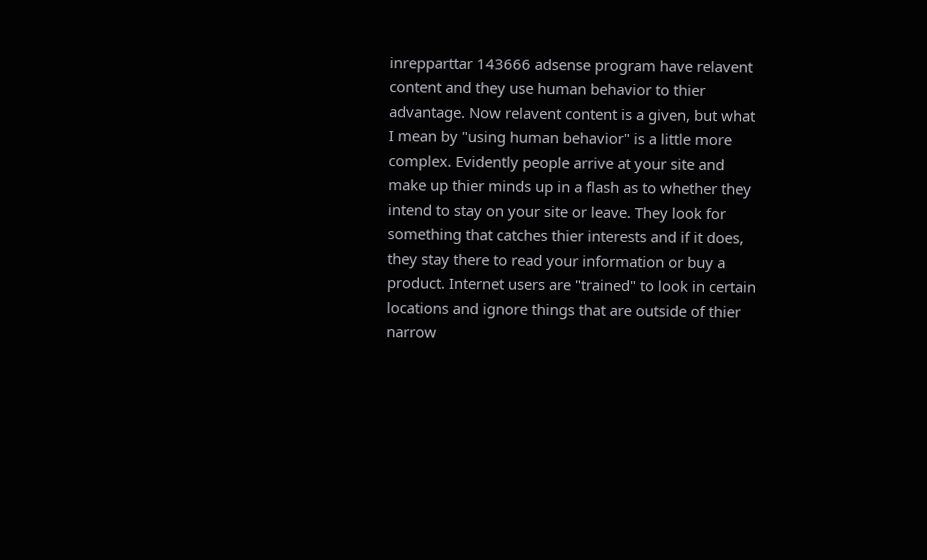inrepparttar 143666 adsense program have relavent content and they use human behavior to thier advantage. Now relavent content is a given, but what I mean by "using human behavior" is a little more complex. Evidently people arrive at your site and make up thier minds up in a flash as to whether they intend to stay on your site or leave. They look for something that catches thier interests and if it does, they stay there to read your information or buy a product. Internet users are "trained" to look in certain locations and ignore things that are outside of thier narrow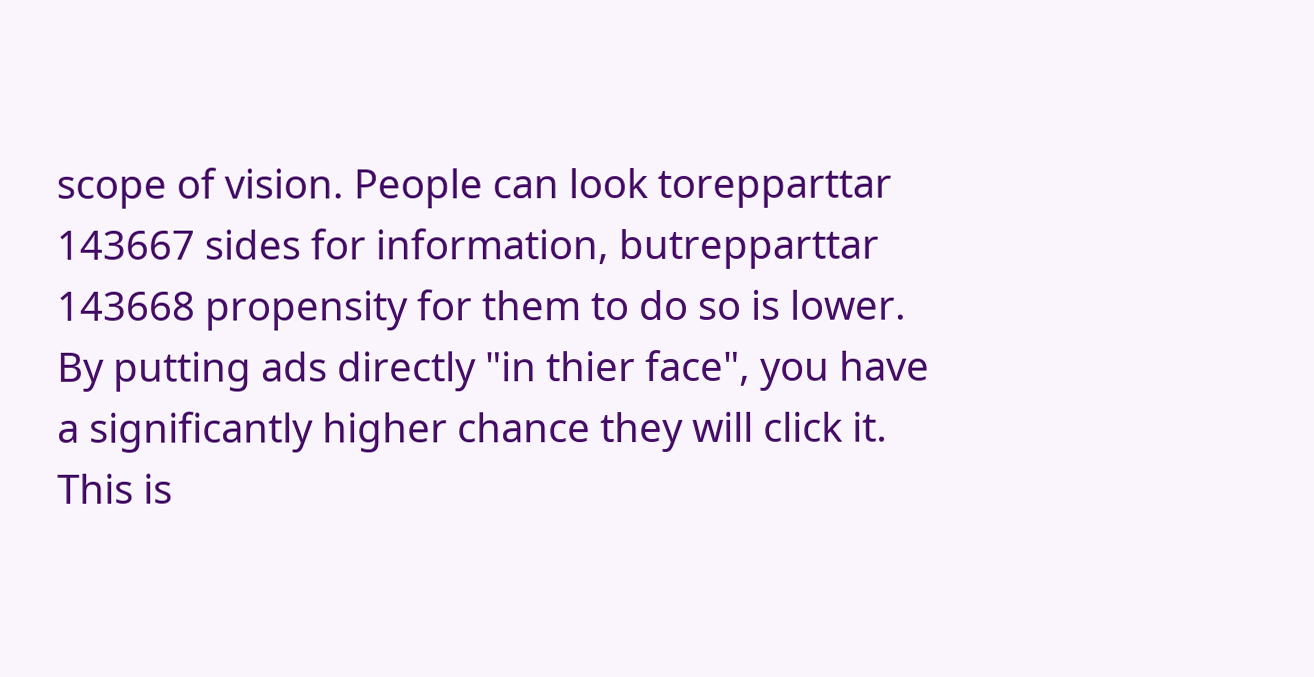scope of vision. People can look torepparttar 143667 sides for information, butrepparttar 143668 propensity for them to do so is lower. By putting ads directly "in thier face", you have a significantly higher chance they will click it. This is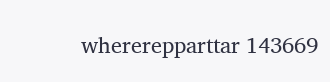whererepparttar 143669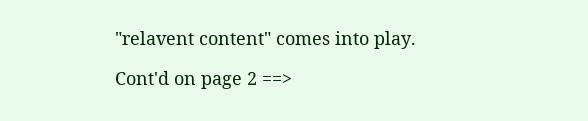"relavent content" comes into play.

Cont'd on page 2 ==>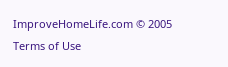ImproveHomeLife.com © 2005
Terms of Use